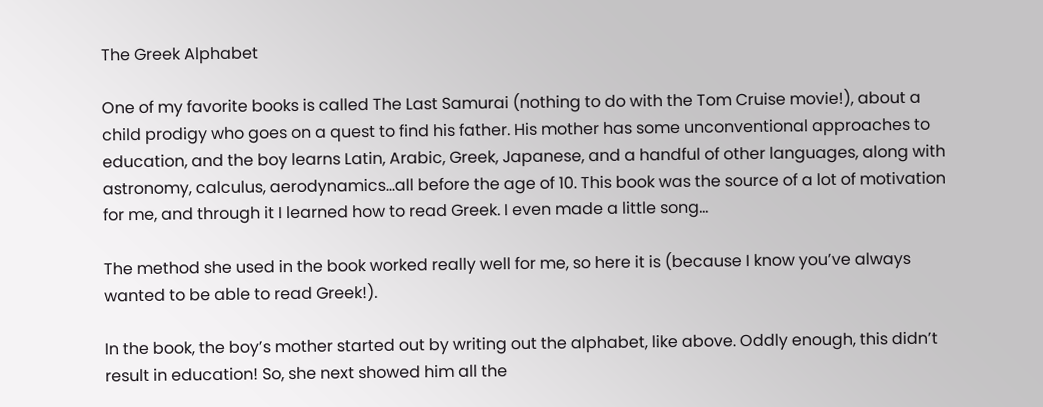The Greek Alphabet

One of my favorite books is called The Last Samurai (nothing to do with the Tom Cruise movie!), about a child prodigy who goes on a quest to find his father. His mother has some unconventional approaches to education, and the boy learns Latin, Arabic, Greek, Japanese, and a handful of other languages, along with astronomy, calculus, aerodynamics…all before the age of 10. This book was the source of a lot of motivation for me, and through it I learned how to read Greek. I even made a little song…

The method she used in the book worked really well for me, so here it is (because I know you’ve always wanted to be able to read Greek!).

In the book, the boy’s mother started out by writing out the alphabet, like above. Oddly enough, this didn’t result in education! So, she next showed him all the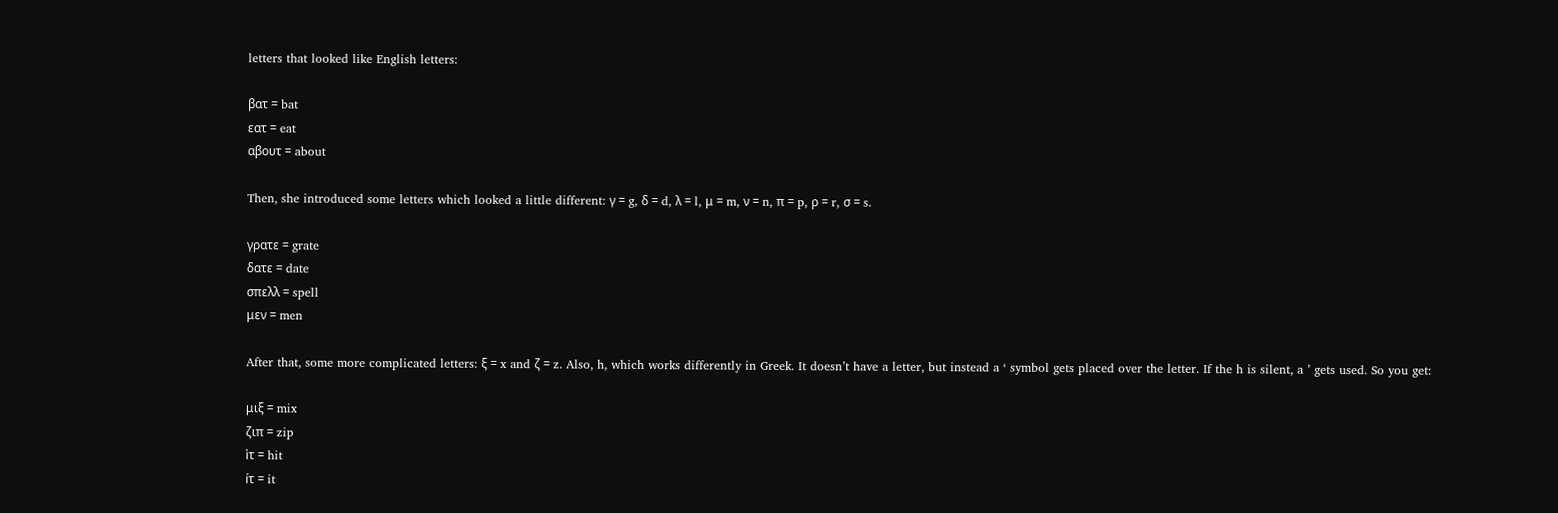letters that looked like English letters:

βατ = bat
εατ = eat
αβουτ = about

Then, she introduced some letters which looked a little different: γ = g, δ = d, λ = l, μ = m, ν = n, π = p, ρ = r, σ = s.

γρατε = grate
δατε = date
σπελλ = spell
μεν = men

After that, some more complicated letters: ξ = x and ζ = z. Also, h, which works differently in Greek. It doesn’t have a letter, but instead a ‘ symbol gets placed over the letter. If the h is silent, a ’ gets used. So you get:

μιξ = mix
ζιπ = zip
ìτ = hit
íτ = it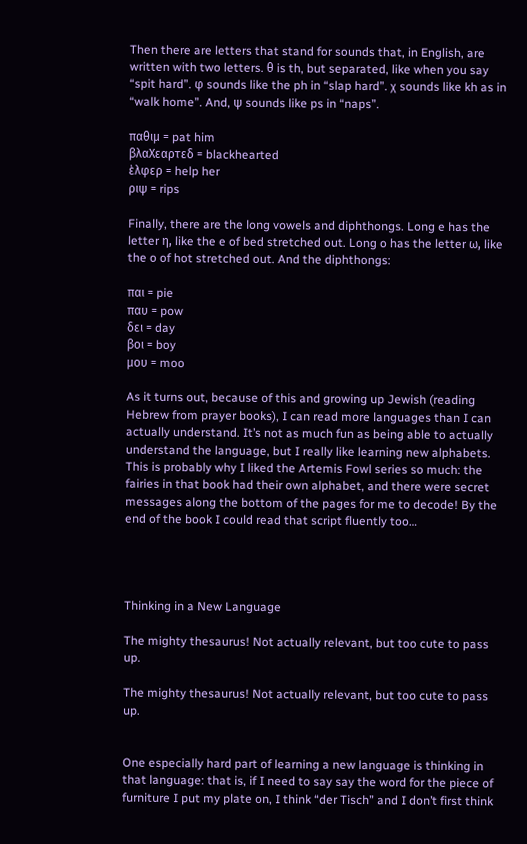Then there are letters that stand for sounds that, in English, are written with two letters. θ is th, but separated, like when you say “spit hard”. φ sounds like the ph in “slap hard”. χ sounds like kh as in “walk home”. And, ψ sounds like ps in “naps”.

παθιμ = pat him
βλαΧεαρτεδ = blackhearted
ὲλφερ = help her
ριψ = rips

Finally, there are the long vowels and diphthongs. Long e has the letter η, like the e of bed stretched out. Long o has the letter ω, like the o of hot stretched out. And the diphthongs:

παι = pie
παυ = pow
δει = day
βοι = boy
μου = moo

As it turns out, because of this and growing up Jewish (reading Hebrew from prayer books), I can read more languages than I can actually understand. It’s not as much fun as being able to actually understand the language, but I really like learning new alphabets. This is probably why I liked the Artemis Fowl series so much: the fairies in that book had their own alphabet, and there were secret messages along the bottom of the pages for me to decode! By the end of the book I could read that script fluently too…




Thinking in a New Language

The mighty thesaurus! Not actually relevant, but too cute to pass up.

The mighty thesaurus! Not actually relevant, but too cute to pass up.


One especially hard part of learning a new language is thinking in that language: that is, if I need to say say the word for the piece of furniture I put my plate on, I think “der Tisch” and I don’t first think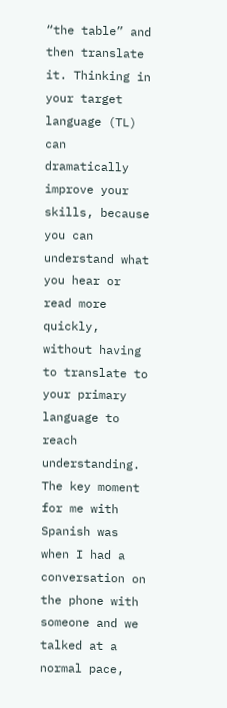“the table” and then translate it. Thinking in your target language (TL) can dramatically improve your skills, because you can understand what you hear or read more quickly, without having to translate to your primary language to reach understanding. The key moment for me with Spanish was when I had a conversation on the phone with someone and we talked at a normal pace,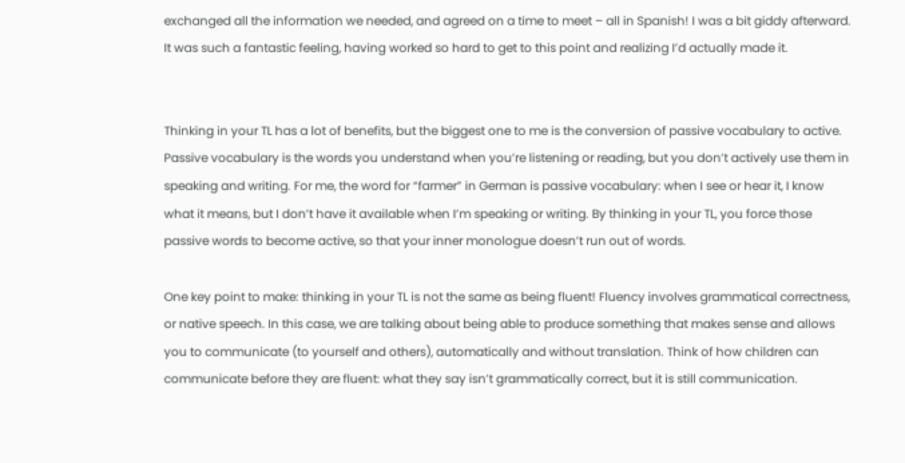exchanged all the information we needed, and agreed on a time to meet – all in Spanish! I was a bit giddy afterward. It was such a fantastic feeling, having worked so hard to get to this point and realizing I’d actually made it.


Thinking in your TL has a lot of benefits, but the biggest one to me is the conversion of passive vocabulary to active. Passive vocabulary is the words you understand when you’re listening or reading, but you don’t actively use them in speaking and writing. For me, the word for “farmer” in German is passive vocabulary: when I see or hear it, I know what it means, but I don’t have it available when I’m speaking or writing. By thinking in your TL, you force those passive words to become active, so that your inner monologue doesn’t run out of words.

One key point to make: thinking in your TL is not the same as being fluent! Fluency involves grammatical correctness, or native speech. In this case, we are talking about being able to produce something that makes sense and allows you to communicate (to yourself and others), automatically and without translation. Think of how children can communicate before they are fluent: what they say isn’t grammatically correct, but it is still communication.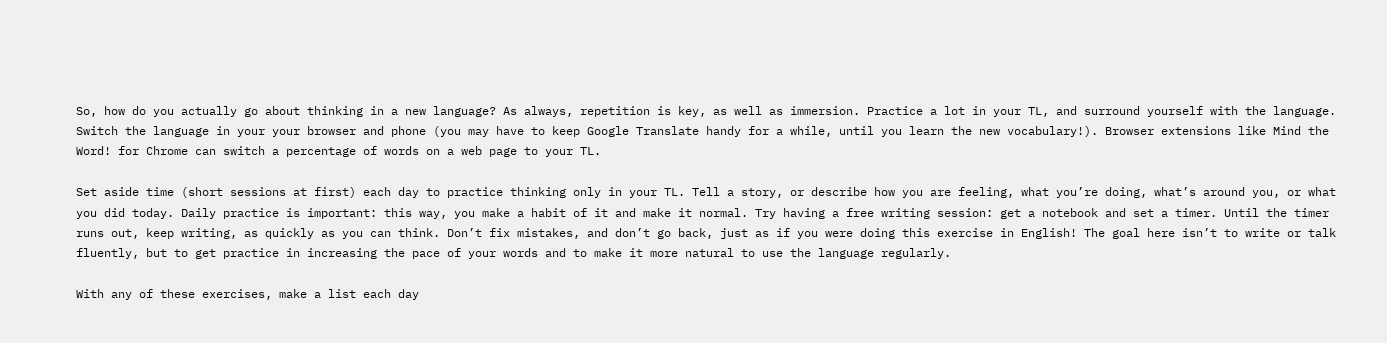So, how do you actually go about thinking in a new language? As always, repetition is key, as well as immersion. Practice a lot in your TL, and surround yourself with the language. Switch the language in your your browser and phone (you may have to keep Google Translate handy for a while, until you learn the new vocabulary!). Browser extensions like Mind the Word! for Chrome can switch a percentage of words on a web page to your TL.

Set aside time (short sessions at first) each day to practice thinking only in your TL. Tell a story, or describe how you are feeling, what you’re doing, what’s around you, or what you did today. Daily practice is important: this way, you make a habit of it and make it normal. Try having a free writing session: get a notebook and set a timer. Until the timer runs out, keep writing, as quickly as you can think. Don’t fix mistakes, and don’t go back, just as if you were doing this exercise in English! The goal here isn’t to write or talk fluently, but to get practice in increasing the pace of your words and to make it more natural to use the language regularly.

With any of these exercises, make a list each day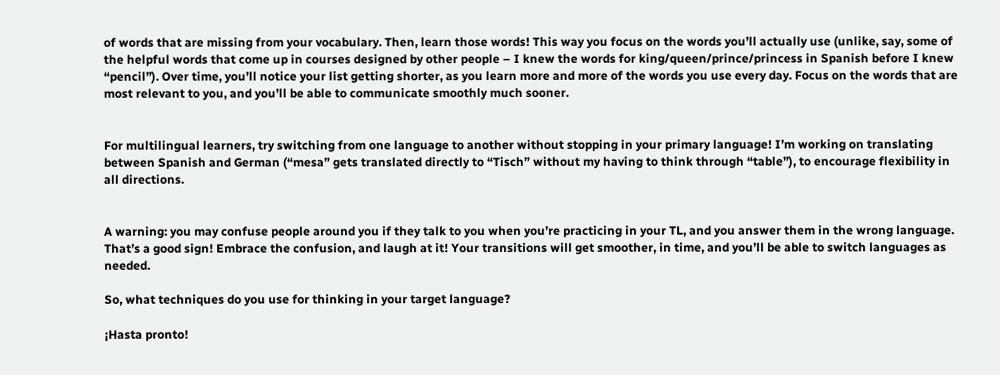of words that are missing from your vocabulary. Then, learn those words! This way you focus on the words you’ll actually use (unlike, say, some of the helpful words that come up in courses designed by other people – I knew the words for king/queen/prince/princess in Spanish before I knew “pencil”). Over time, you’ll notice your list getting shorter, as you learn more and more of the words you use every day. Focus on the words that are most relevant to you, and you’ll be able to communicate smoothly much sooner.


For multilingual learners, try switching from one language to another without stopping in your primary language! I’m working on translating between Spanish and German (“mesa” gets translated directly to “Tisch” without my having to think through “table”), to encourage flexibility in all directions.


A warning: you may confuse people around you if they talk to you when you’re practicing in your TL, and you answer them in the wrong language. That’s a good sign! Embrace the confusion, and laugh at it! Your transitions will get smoother, in time, and you’ll be able to switch languages as needed.

So, what techniques do you use for thinking in your target language?

¡Hasta pronto!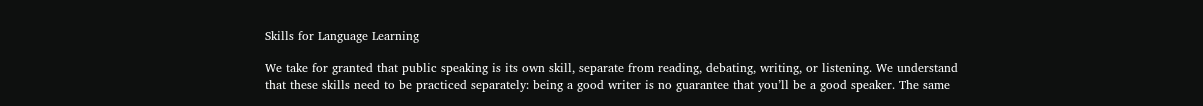Skills for Language Learning

We take for granted that public speaking is its own skill, separate from reading, debating, writing, or listening. We understand that these skills need to be practiced separately: being a good writer is no guarantee that you’ll be a good speaker. The same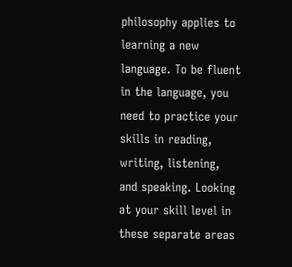philosophy applies to learning a new language. To be fluent in the language, you need to practice your skills in reading, writing, listening, and speaking. Looking at your skill level in these separate areas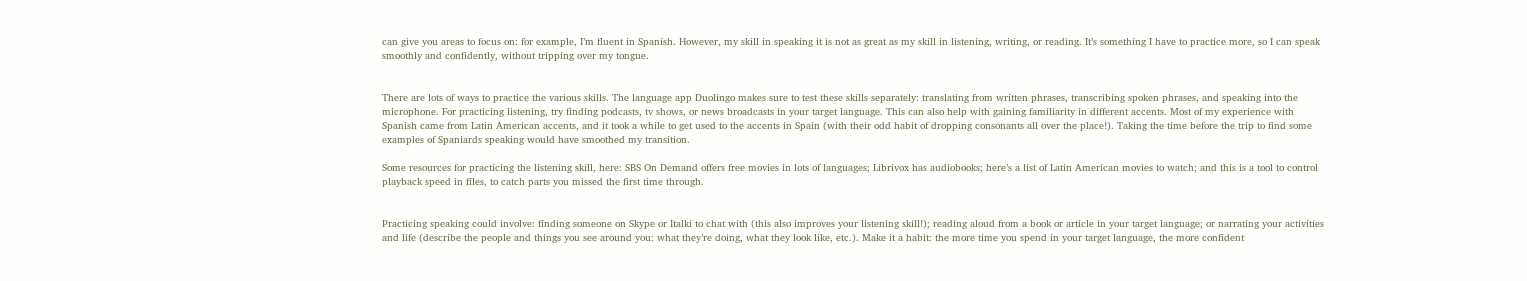can give you areas to focus on: for example, I’m fluent in Spanish. However, my skill in speaking it is not as great as my skill in listening, writing, or reading. It’s something I have to practice more, so I can speak smoothly and confidently, without tripping over my tongue.


There are lots of ways to practice the various skills. The language app Duolingo makes sure to test these skills separately: translating from written phrases, transcribing spoken phrases, and speaking into the microphone. For practicing listening, try finding podcasts, tv shows, or news broadcasts in your target language. This can also help with gaining familiarity in different accents. Most of my experience with Spanish came from Latin American accents, and it took a while to get used to the accents in Spain (with their odd habit of dropping consonants all over the place!). Taking the time before the trip to find some examples of Spaniards speaking would have smoothed my transition.

Some resources for practicing the listening skill, here: SBS On Demand offers free movies in lots of languages; Librivox has audiobooks; here’s a list of Latin American movies to watch; and this is a tool to control playback speed in files, to catch parts you missed the first time through.


Practicing speaking could involve: finding someone on Skype or Italki to chat with (this also improves your listening skill!); reading aloud from a book or article in your target language; or narrating your activities and life (describe the people and things you see around you: what they’re doing, what they look like, etc.). Make it a habit: the more time you spend in your target language, the more confident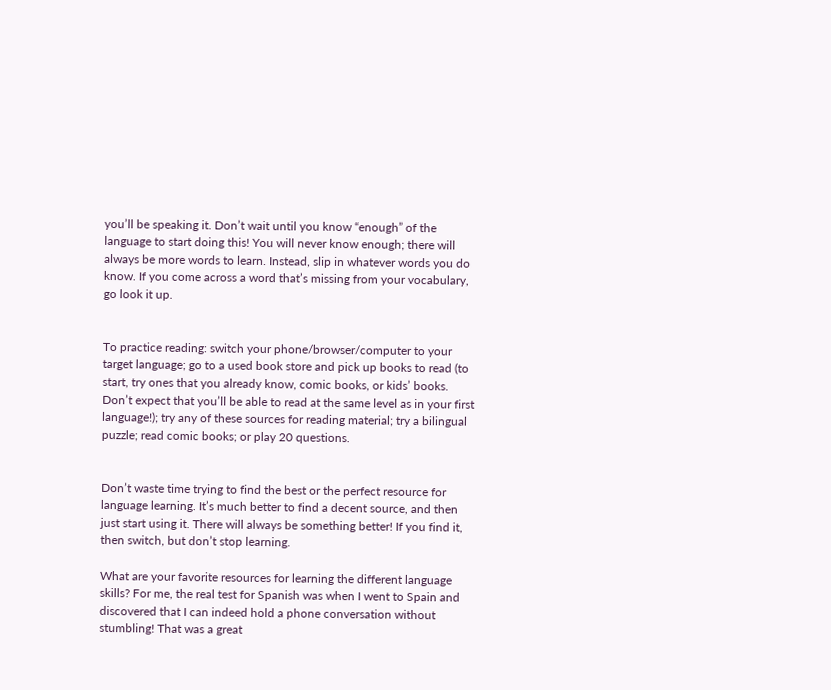you’ll be speaking it. Don’t wait until you know “enough” of the language to start doing this! You will never know enough; there will always be more words to learn. Instead, slip in whatever words you do know. If you come across a word that’s missing from your vocabulary, go look it up.


To practice reading: switch your phone/browser/computer to your target language; go to a used book store and pick up books to read (to start, try ones that you already know, comic books, or kids’ books. Don’t expect that you’ll be able to read at the same level as in your first language!); try any of these sources for reading material; try a bilingual puzzle; read comic books; or play 20 questions.


Don’t waste time trying to find the best or the perfect resource for language learning. It’s much better to find a decent source, and then just start using it. There will always be something better! If you find it, then switch, but don’t stop learning.

What are your favorite resources for learning the different language skills? For me, the real test for Spanish was when I went to Spain and discovered that I can indeed hold a phone conversation without stumbling! That was a great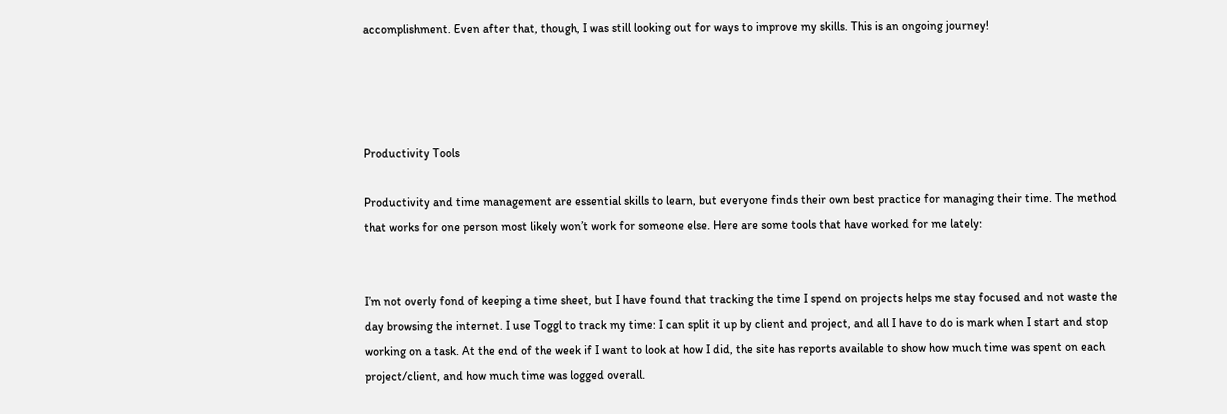accomplishment. Even after that, though, I was still looking out for ways to improve my skills. This is an ongoing journey!




Productivity Tools

Productivity and time management are essential skills to learn, but everyone finds their own best practice for managing their time. The method that works for one person most likely won’t work for someone else. Here are some tools that have worked for me lately:


I’m not overly fond of keeping a time sheet, but I have found that tracking the time I spend on projects helps me stay focused and not waste the day browsing the internet. I use Toggl to track my time: I can split it up by client and project, and all I have to do is mark when I start and stop working on a task. At the end of the week if I want to look at how I did, the site has reports available to show how much time was spent on each project/client, and how much time was logged overall.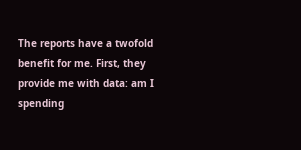The reports have a twofold benefit for me. First, they provide me with data: am I spending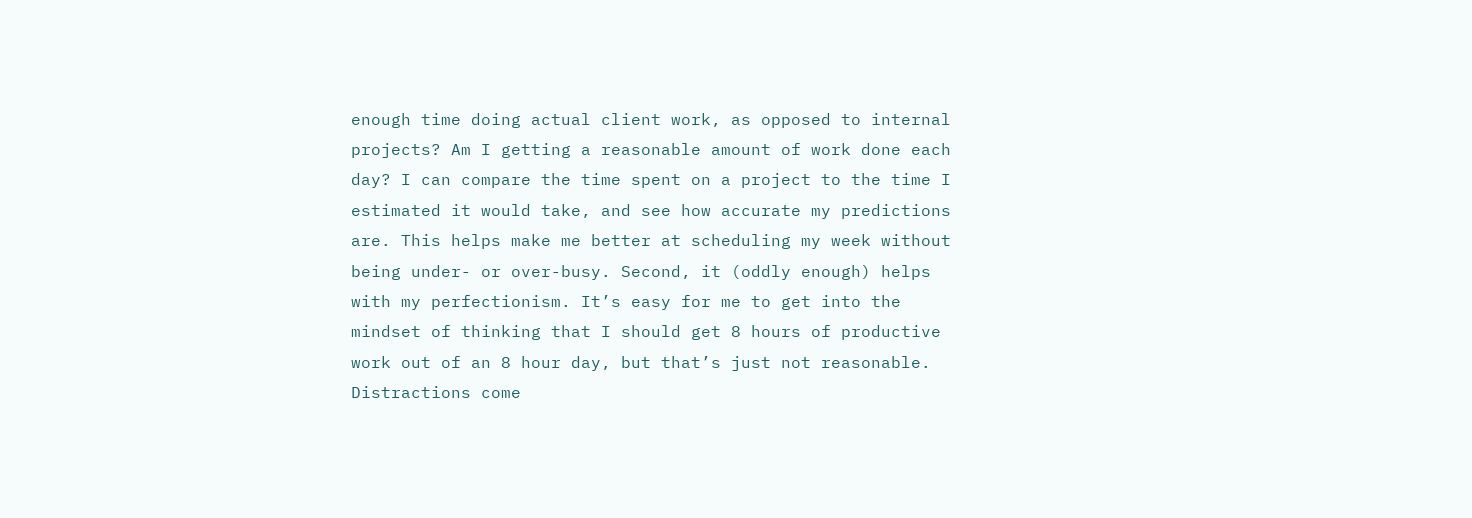enough time doing actual client work, as opposed to internal projects? Am I getting a reasonable amount of work done each day? I can compare the time spent on a project to the time I estimated it would take, and see how accurate my predictions are. This helps make me better at scheduling my week without being under- or over-busy. Second, it (oddly enough) helps with my perfectionism. It’s easy for me to get into the mindset of thinking that I should get 8 hours of productive work out of an 8 hour day, but that’s just not reasonable. Distractions come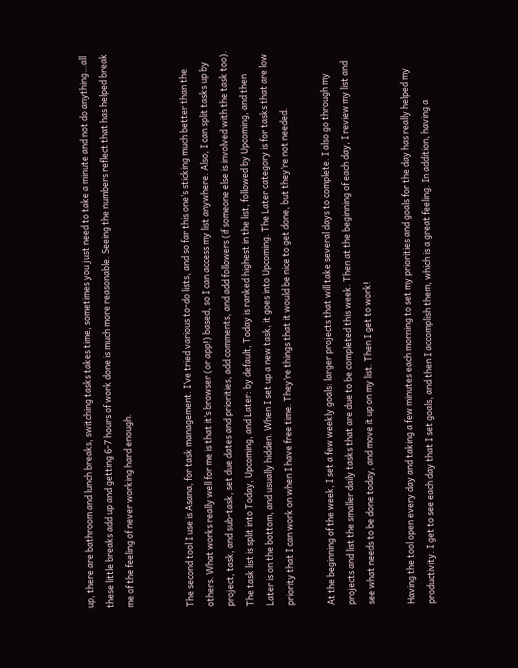up, there are bathroom and lunch breaks, switching tasks takes time, sometimes you just need to take a minute and not do anything…all these little breaks add up and getting 6-7 hours of work done is much more reasonable. Seeing the numbers reflect that has helped break me of the feeling of never working hard enough.


The second tool I use is Asana, for task management. I’ve tried various to-do lists, and so far this one’s sticking much better than the others. What works really well for me is that it’s browser (or app!) based, so I can access my list anywhere. Also, I can split tasks up by project, task, and sub-task, set due dates and priorities, add comments, and add followers (if someone else is involved with the task too). The task list is split into Today, Upcoming, and Later: by default, Today is ranked highest in the list, followed by Upcoming, and then Later is on the bottom, and usually hidden. When I set up a new task, it goes into Upcoming. The Later category is for tasks that are low priority that I can work on when I have free time. They’re things that it would be nice to get done, but they’re not needed.

At the beginning of the week, I set a few weekly goals: larger projects that will take several days to complete. I also go through my projects and list the smaller daily tasks that are due to be completed this week. Then at the beginning of each day, I review my list and see what needs to be done today, and move it up on my list. Then I get to work!

Having the tool open every day and taking a few minutes each morning to set my priorities and goals for the day has really helped my productivity. I get to see each day that I set goals, and then I accomplish them, which is a great feeling. In addition, having a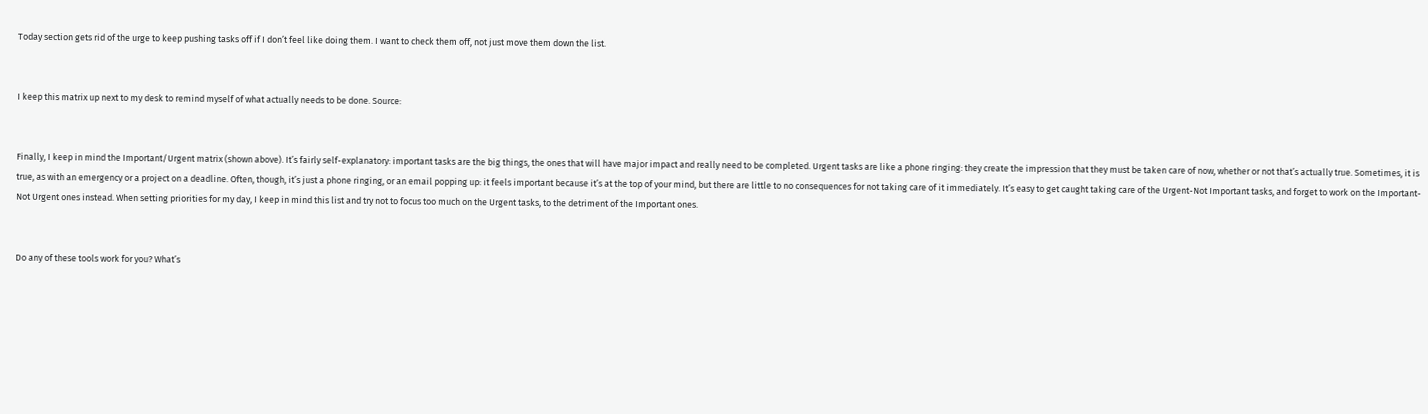Today section gets rid of the urge to keep pushing tasks off if I don’t feel like doing them. I want to check them off, not just move them down the list.


I keep this matrix up next to my desk to remind myself of what actually needs to be done. Source:


Finally, I keep in mind the Important/Urgent matrix (shown above). It’s fairly self-explanatory: important tasks are the big things, the ones that will have major impact and really need to be completed. Urgent tasks are like a phone ringing: they create the impression that they must be taken care of now, whether or not that’s actually true. Sometimes, it is true, as with an emergency or a project on a deadline. Often, though, it’s just a phone ringing, or an email popping up: it feels important because it’s at the top of your mind, but there are little to no consequences for not taking care of it immediately. It’s easy to get caught taking care of the Urgent-Not Important tasks, and forget to work on the Important-Not Urgent ones instead. When setting priorities for my day, I keep in mind this list and try not to focus too much on the Urgent tasks, to the detriment of the Important ones.


Do any of these tools work for you? What’s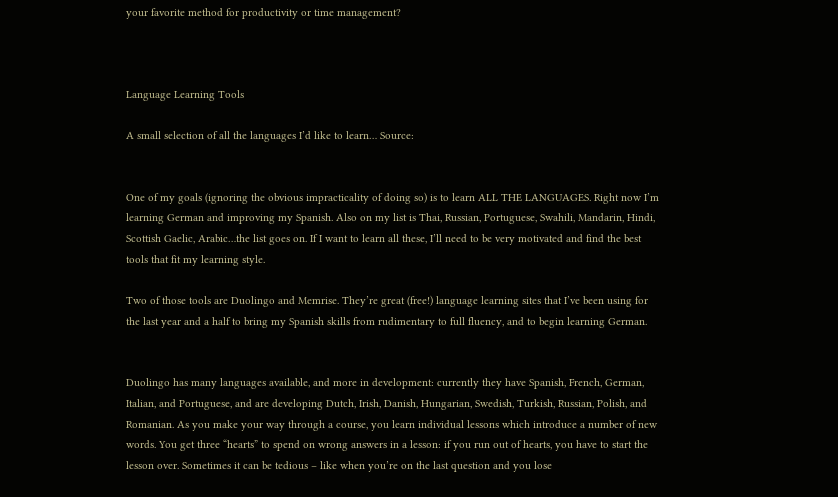your favorite method for productivity or time management?



Language Learning Tools

A small selection of all the languages I’d like to learn… Source:


One of my goals (ignoring the obvious impracticality of doing so) is to learn ALL THE LANGUAGES. Right now I’m learning German and improving my Spanish. Also on my list is Thai, Russian, Portuguese, Swahili, Mandarin, Hindi, Scottish Gaelic, Arabic…the list goes on. If I want to learn all these, I’ll need to be very motivated and find the best tools that fit my learning style.

Two of those tools are Duolingo and Memrise. They’re great (free!) language learning sites that I’ve been using for the last year and a half to bring my Spanish skills from rudimentary to full fluency, and to begin learning German.


Duolingo has many languages available, and more in development: currently they have Spanish, French, German, Italian, and Portuguese, and are developing Dutch, Irish, Danish, Hungarian, Swedish, Turkish, Russian, Polish, and Romanian. As you make your way through a course, you learn individual lessons which introduce a number of new words. You get three “hearts” to spend on wrong answers in a lesson: if you run out of hearts, you have to start the lesson over. Sometimes it can be tedious – like when you’re on the last question and you lose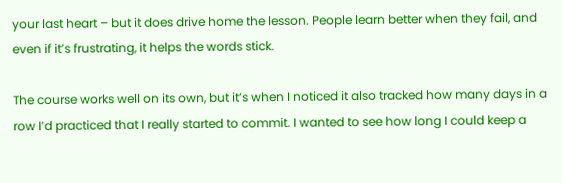your last heart – but it does drive home the lesson. People learn better when they fail, and even if it’s frustrating, it helps the words stick.

The course works well on its own, but it’s when I noticed it also tracked how many days in a row I’d practiced that I really started to commit. I wanted to see how long I could keep a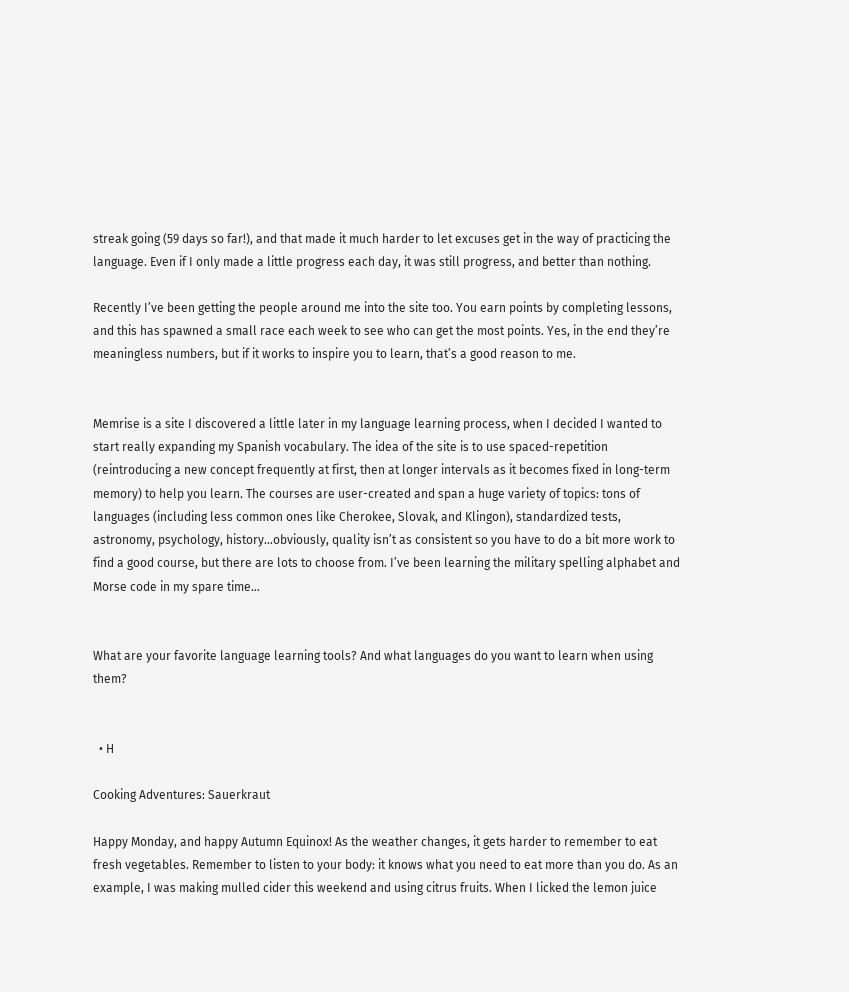streak going (59 days so far!), and that made it much harder to let excuses get in the way of practicing the language. Even if I only made a little progress each day, it was still progress, and better than nothing.

Recently I’ve been getting the people around me into the site too. You earn points by completing lessons, and this has spawned a small race each week to see who can get the most points. Yes, in the end they’re meaningless numbers, but if it works to inspire you to learn, that’s a good reason to me.


Memrise is a site I discovered a little later in my language learning process, when I decided I wanted to start really expanding my Spanish vocabulary. The idea of the site is to use spaced-repetition (reintroducing a new concept frequently at first, then at longer intervals as it becomes fixed in long-term memory) to help you learn. The courses are user-created and span a huge variety of topics: tons of languages (including less common ones like Cherokee, Slovak, and Klingon), standardized tests, astronomy, psychology, history…obviously, quality isn’t as consistent so you have to do a bit more work to find a good course, but there are lots to choose from. I’ve been learning the military spelling alphabet and Morse code in my spare time…


What are your favorite language learning tools? And what languages do you want to learn when using them?


  • H

Cooking Adventures: Sauerkraut

Happy Monday, and happy Autumn Equinox! As the weather changes, it gets harder to remember to eat fresh vegetables. Remember to listen to your body: it knows what you need to eat more than you do. As an example, I was making mulled cider this weekend and using citrus fruits. When I licked the lemon juice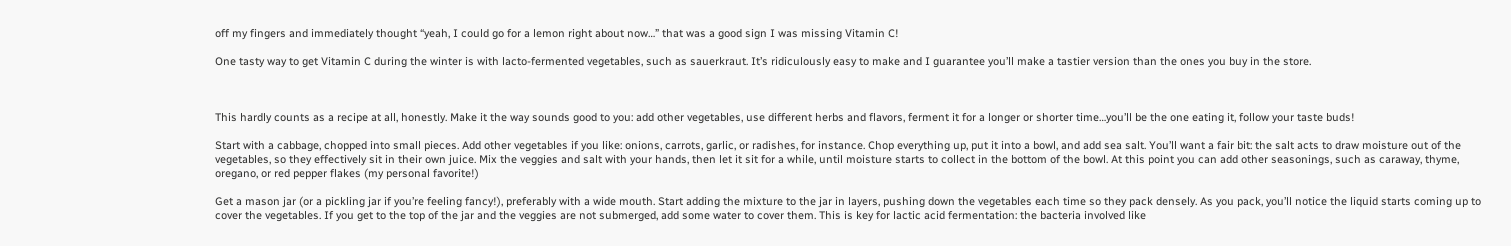off my fingers and immediately thought “yeah, I could go for a lemon right about now…” that was a good sign I was missing Vitamin C!

One tasty way to get Vitamin C during the winter is with lacto-fermented vegetables, such as sauerkraut. It’s ridiculously easy to make and I guarantee you’ll make a tastier version than the ones you buy in the store.



This hardly counts as a recipe at all, honestly. Make it the way sounds good to you: add other vegetables, use different herbs and flavors, ferment it for a longer or shorter time…you’ll be the one eating it, follow your taste buds!

Start with a cabbage, chopped into small pieces. Add other vegetables if you like: onions, carrots, garlic, or radishes, for instance. Chop everything up, put it into a bowl, and add sea salt. You’ll want a fair bit: the salt acts to draw moisture out of the vegetables, so they effectively sit in their own juice. Mix the veggies and salt with your hands, then let it sit for a while, until moisture starts to collect in the bottom of the bowl. At this point you can add other seasonings, such as caraway, thyme, oregano, or red pepper flakes (my personal favorite!)

Get a mason jar (or a pickling jar if you’re feeling fancy!), preferably with a wide mouth. Start adding the mixture to the jar in layers, pushing down the vegetables each time so they pack densely. As you pack, you’ll notice the liquid starts coming up to cover the vegetables. If you get to the top of the jar and the veggies are not submerged, add some water to cover them. This is key for lactic acid fermentation: the bacteria involved like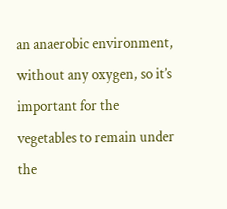an anaerobic environment, without any oxygen, so it’s important for the vegetables to remain under the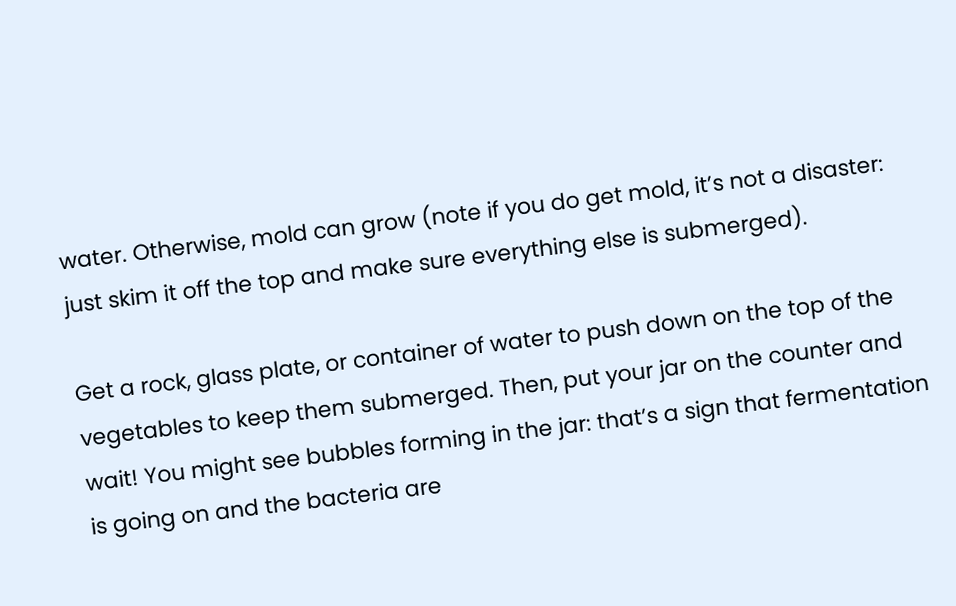water. Otherwise, mold can grow (note if you do get mold, it’s not a disaster: just skim it off the top and make sure everything else is submerged).

Get a rock, glass plate, or container of water to push down on the top of the vegetables to keep them submerged. Then, put your jar on the counter and wait! You might see bubbles forming in the jar: that’s a sign that fermentation is going on and the bacteria are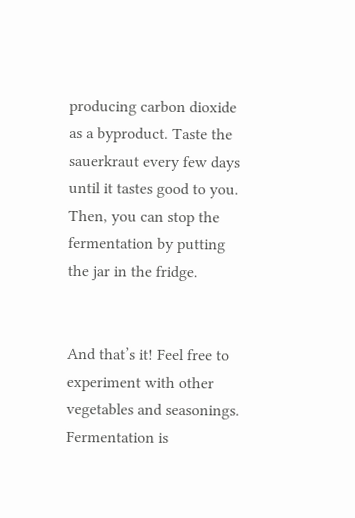producing carbon dioxide as a byproduct. Taste the sauerkraut every few days until it tastes good to you. Then, you can stop the fermentation by putting the jar in the fridge.


And that’s it! Feel free to experiment with other vegetables and seasonings. Fermentation is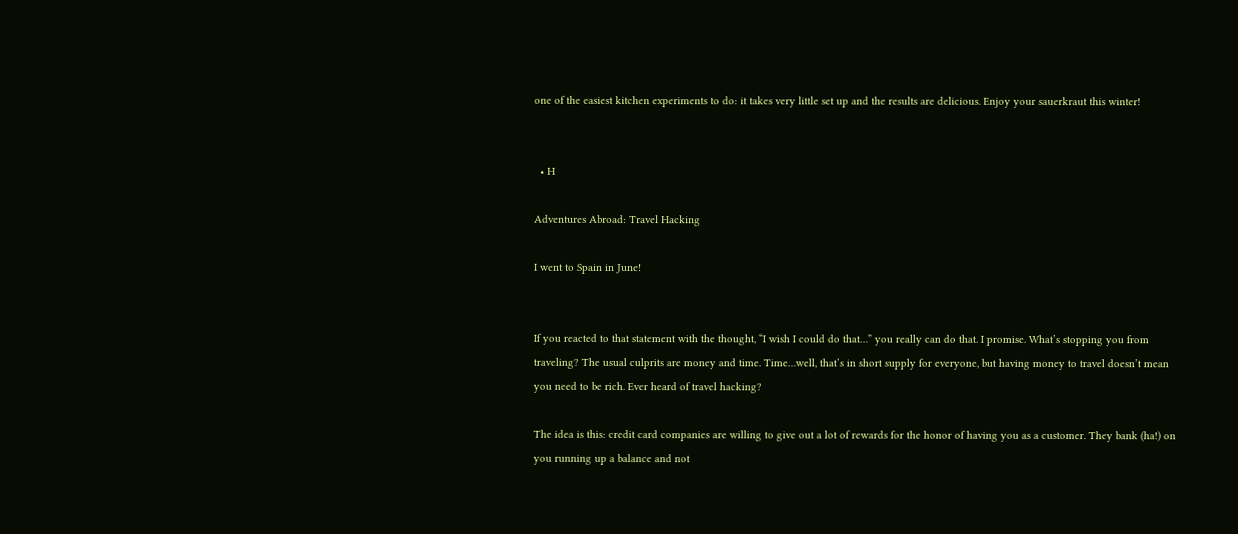one of the easiest kitchen experiments to do: it takes very little set up and the results are delicious. Enjoy your sauerkraut this winter!


  • H

Adventures Abroad: Travel Hacking

I went to Spain in June!


If you reacted to that statement with the thought, “I wish I could do that…” you really can do that. I promise. What’s stopping you from traveling? The usual culprits are money and time. Time…well, that’s in short supply for everyone, but having money to travel doesn’t mean you need to be rich. Ever heard of travel hacking?

The idea is this: credit card companies are willing to give out a lot of rewards for the honor of having you as a customer. They bank (ha!) on you running up a balance and not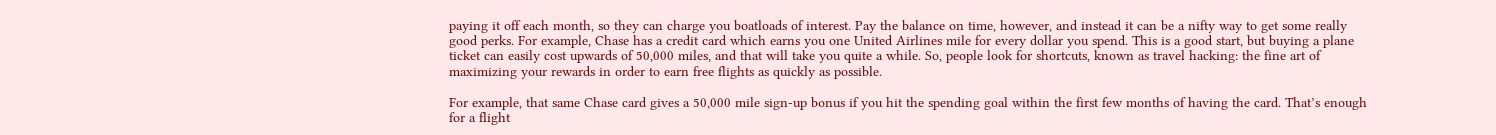paying it off each month, so they can charge you boatloads of interest. Pay the balance on time, however, and instead it can be a nifty way to get some really good perks. For example, Chase has a credit card which earns you one United Airlines mile for every dollar you spend. This is a good start, but buying a plane ticket can easily cost upwards of 50,000 miles, and that will take you quite a while. So, people look for shortcuts, known as travel hacking: the fine art of maximizing your rewards in order to earn free flights as quickly as possible.

For example, that same Chase card gives a 50,000 mile sign-up bonus if you hit the spending goal within the first few months of having the card. That’s enough for a flight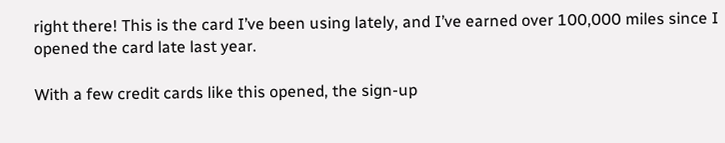right there! This is the card I’ve been using lately, and I’ve earned over 100,000 miles since I opened the card late last year.

With a few credit cards like this opened, the sign-up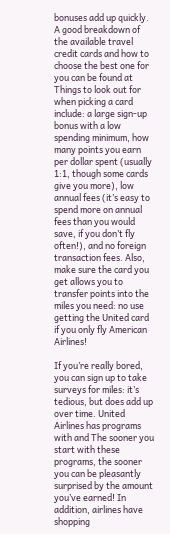bonuses add up quickly. A good breakdown of the available travel credit cards and how to choose the best one for you can be found at Things to look out for when picking a card include: a large sign-up bonus with a low spending minimum, how many points you earn per dollar spent (usually 1:1, though some cards give you more), low annual fees (it’s easy to spend more on annual fees than you would save, if you don’t fly often!), and no foreign transaction fees. Also, make sure the card you get allows you to transfer points into the miles you need: no use getting the United card if you only fly American Airlines!

If you’re really bored, you can sign up to take surveys for miles: it’s tedious, but does add up over time. United Airlines has programs with and The sooner you start with these programs, the sooner you can be pleasantly surprised by the amount you’ve earned! In addition, airlines have shopping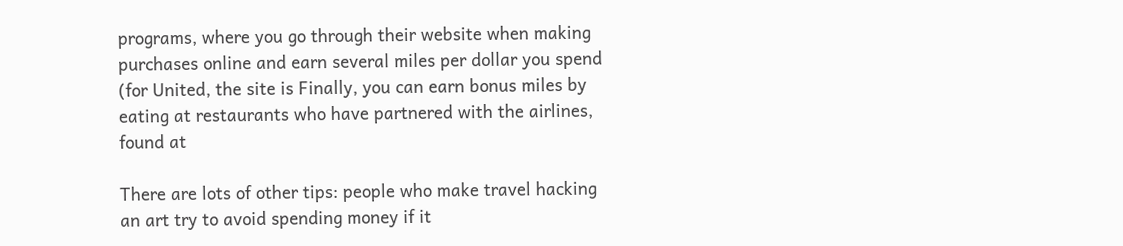programs, where you go through their website when making purchases online and earn several miles per dollar you spend (for United, the site is Finally, you can earn bonus miles by eating at restaurants who have partnered with the airlines, found at

There are lots of other tips: people who make travel hacking an art try to avoid spending money if it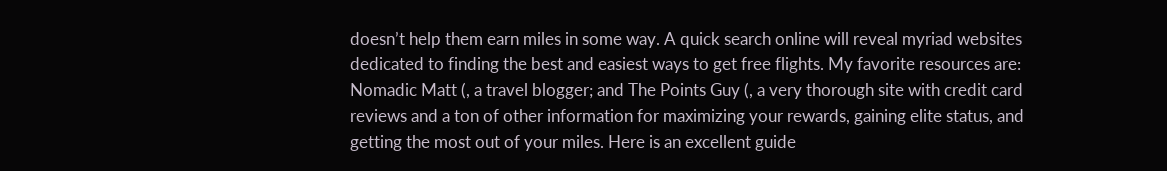doesn’t help them earn miles in some way. A quick search online will reveal myriad websites dedicated to finding the best and easiest ways to get free flights. My favorite resources are: Nomadic Matt (, a travel blogger; and The Points Guy (, a very thorough site with credit card reviews and a ton of other information for maximizing your rewards, gaining elite status, and getting the most out of your miles. Here is an excellent guide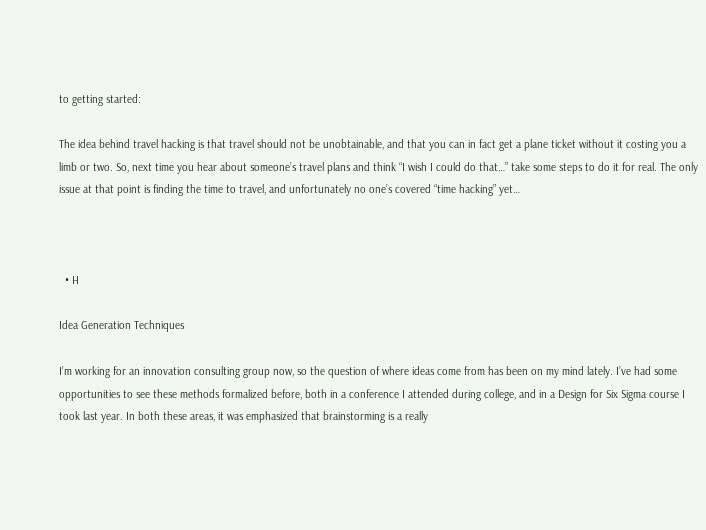to getting started:

The idea behind travel hacking is that travel should not be unobtainable, and that you can in fact get a plane ticket without it costing you a limb or two. So, next time you hear about someone’s travel plans and think “I wish I could do that…” take some steps to do it for real. The only issue at that point is finding the time to travel, and unfortunately no one’s covered “time hacking” yet…



  • H

Idea Generation Techniques

I’m working for an innovation consulting group now, so the question of where ideas come from has been on my mind lately. I’ve had some opportunities to see these methods formalized before, both in a conference I attended during college, and in a Design for Six Sigma course I took last year. In both these areas, it was emphasized that brainstorming is a really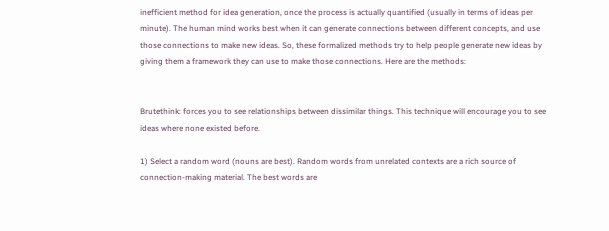inefficient method for idea generation, once the process is actually quantified (usually in terms of ideas per minute). The human mind works best when it can generate connections between different concepts, and use those connections to make new ideas. So, these formalized methods try to help people generate new ideas by giving them a framework they can use to make those connections. Here are the methods:


Brutethink: forces you to see relationships between dissimilar things. This technique will encourage you to see ideas where none existed before.

1) Select a random word (nouns are best). Random words from unrelated contexts are a rich source of connection-making material. The best words are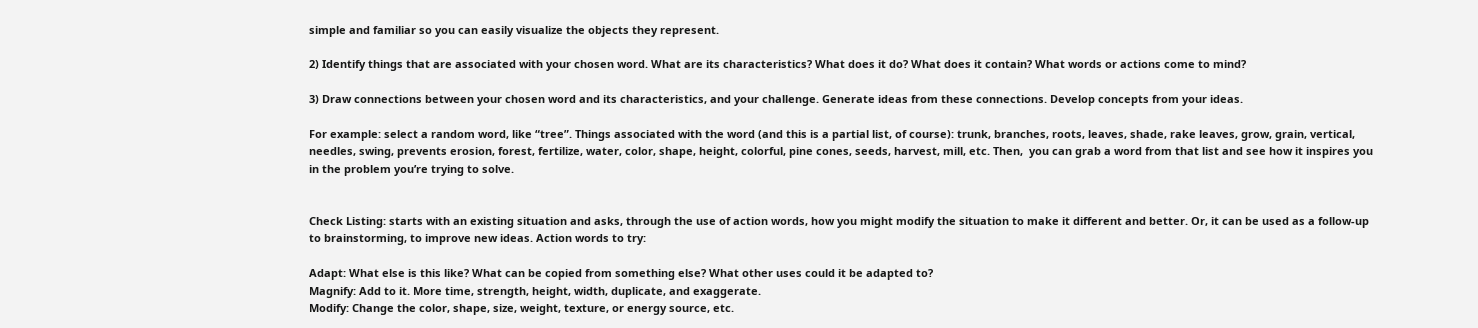simple and familiar so you can easily visualize the objects they represent.

2) Identify things that are associated with your chosen word. What are its characteristics? What does it do? What does it contain? What words or actions come to mind?

3) Draw connections between your chosen word and its characteristics, and your challenge. Generate ideas from these connections. Develop concepts from your ideas.

For example: select a random word, like “tree”. Things associated with the word (and this is a partial list, of course): trunk, branches, roots, leaves, shade, rake leaves, grow, grain, vertical, needles, swing, prevents erosion, forest, fertilize, water, color, shape, height, colorful, pine cones, seeds, harvest, mill, etc. Then,  you can grab a word from that list and see how it inspires you in the problem you’re trying to solve.


Check Listing: starts with an existing situation and asks, through the use of action words, how you might modify the situation to make it different and better. Or, it can be used as a follow-up to brainstorming, to improve new ideas. Action words to try:

Adapt: What else is this like? What can be copied from something else? What other uses could it be adapted to?
Magnify: Add to it. More time, strength, height, width, duplicate, and exaggerate.
Modify: Change the color, shape, size, weight, texture, or energy source, etc.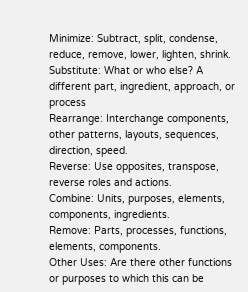Minimize: Subtract, split, condense, reduce, remove, lower, lighten, shrink.
Substitute: What or who else? A different part, ingredient, approach, or process
Rearrange: Interchange components, other patterns, layouts, sequences, direction, speed.
Reverse: Use opposites, transpose, reverse roles and actions.
Combine: Units, purposes, elements, components, ingredients.
Remove: Parts, processes, functions, elements, components.
Other Uses: Are there other functions or purposes to which this can be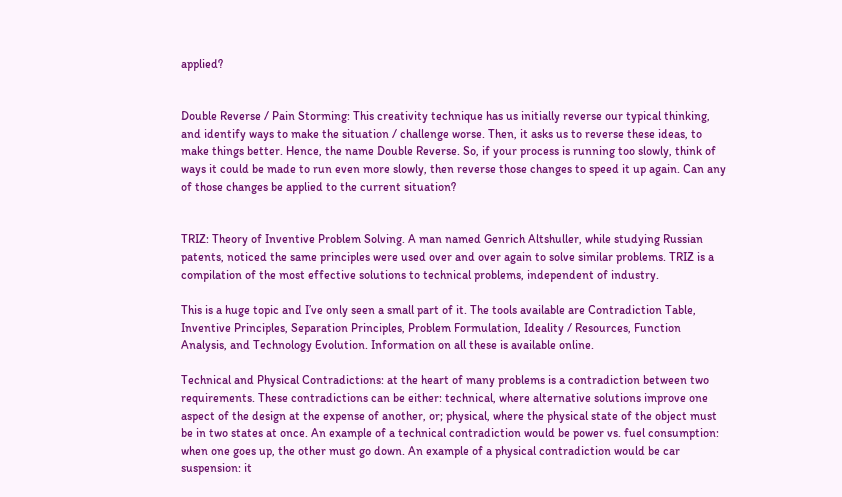applied?


Double Reverse / Pain Storming: This creativity technique has us initially reverse our typical thinking, and identify ways to make the situation / challenge worse. Then, it asks us to reverse these ideas, to make things better. Hence, the name Double Reverse. So, if your process is running too slowly, think of ways it could be made to run even more slowly, then reverse those changes to speed it up again. Can any of those changes be applied to the current situation?


TRIZ: Theory of Inventive Problem Solving. A man named Genrich Altshuller, while studying Russian patents, noticed the same principles were used over and over again to solve similar problems. TRIZ is a compilation of the most effective solutions to technical problems, independent of industry.

This is a huge topic and I’ve only seen a small part of it. The tools available are Contradiction Table, Inventive Principles, Separation Principles, Problem Formulation, Ideality / Resources, Function Analysis, and Technology Evolution. Information on all these is available online.

Technical and Physical Contradictions: at the heart of many problems is a contradiction between two requirements. These contradictions can be either: technical, where alternative solutions improve one aspect of the design at the expense of another, or; physical, where the physical state of the object must be in two states at once. An example of a technical contradiction would be power vs. fuel consumption: when one goes up, the other must go down. An example of a physical contradiction would be car suspension: it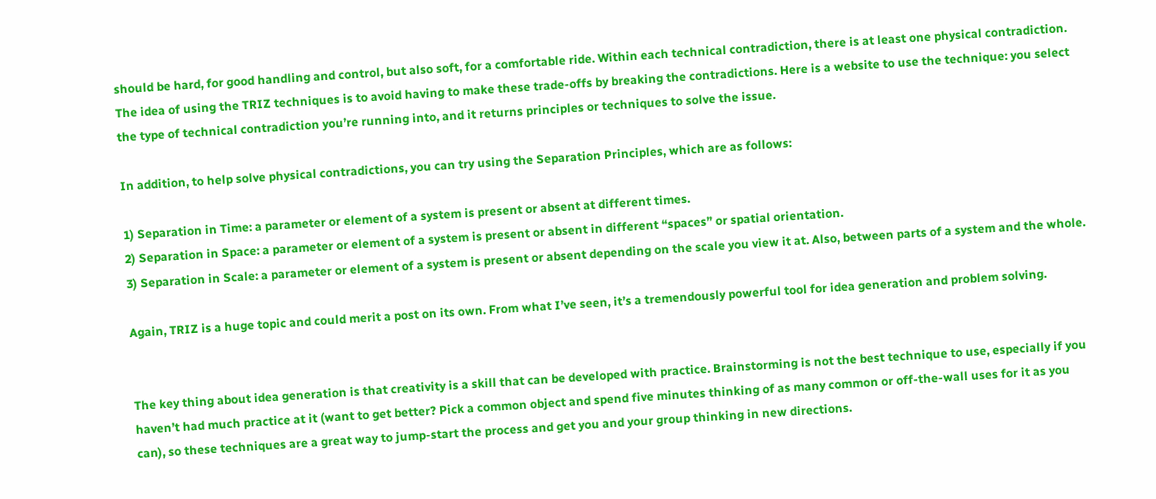should be hard, for good handling and control, but also soft, for a comfortable ride. Within each technical contradiction, there is at least one physical contradiction. The idea of using the TRIZ techniques is to avoid having to make these trade-offs by breaking the contradictions. Here is a website to use the technique: you select the type of technical contradiction you’re running into, and it returns principles or techniques to solve the issue.

In addition, to help solve physical contradictions, you can try using the Separation Principles, which are as follows:

1) Separation in Time: a parameter or element of a system is present or absent at different times.
2) Separation in Space: a parameter or element of a system is present or absent in different “spaces” or spatial orientation.
3) Separation in Scale: a parameter or element of a system is present or absent depending on the scale you view it at. Also, between parts of a system and the whole.

Again, TRIZ is a huge topic and could merit a post on its own. From what I’ve seen, it’s a tremendously powerful tool for idea generation and problem solving.


The key thing about idea generation is that creativity is a skill that can be developed with practice. Brainstorming is not the best technique to use, especially if you haven’t had much practice at it (want to get better? Pick a common object and spend five minutes thinking of as many common or off-the-wall uses for it as you can), so these techniques are a great way to jump-start the process and get you and your group thinking in new directions.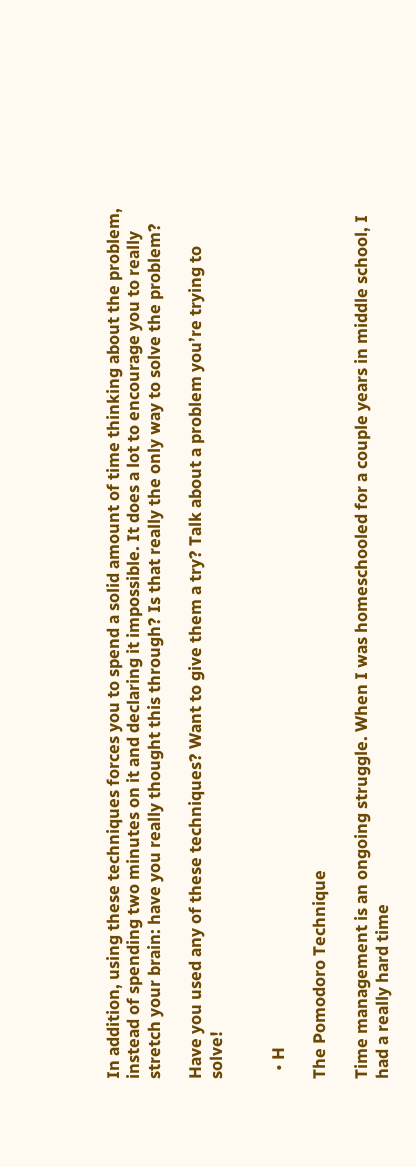In addition, using these techniques forces you to spend a solid amount of time thinking about the problem, instead of spending two minutes on it and declaring it impossible. It does a lot to encourage you to really stretch your brain: have you really thought this through? Is that really the only way to solve the problem?

Have you used any of these techniques? Want to give them a try? Talk about a problem you’re trying to solve!


  • H

The Pomodoro Technique

Time management is an ongoing struggle. When I was homeschooled for a couple years in middle school, I had a really hard time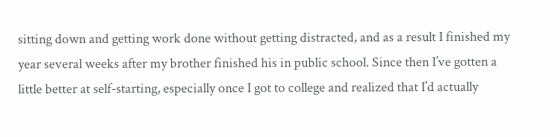sitting down and getting work done without getting distracted, and as a result I finished my year several weeks after my brother finished his in public school. Since then I’ve gotten a little better at self-starting, especially once I got to college and realized that I’d actually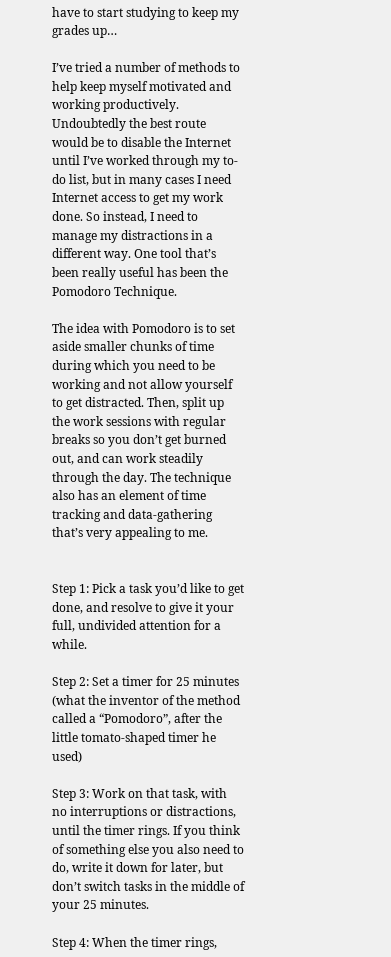have to start studying to keep my grades up…

I’ve tried a number of methods to help keep myself motivated and working productively. Undoubtedly the best route would be to disable the Internet until I’ve worked through my to-do list, but in many cases I need Internet access to get my work done. So instead, I need to manage my distractions in a different way. One tool that’s been really useful has been the Pomodoro Technique.

The idea with Pomodoro is to set aside smaller chunks of time during which you need to be working and not allow yourself to get distracted. Then, split up the work sessions with regular breaks so you don’t get burned out, and can work steadily through the day. The technique also has an element of time tracking and data-gathering that’s very appealing to me.


Step 1: Pick a task you’d like to get done, and resolve to give it your full, undivided attention for a while.

Step 2: Set a timer for 25 minutes (what the inventor of the method called a “Pomodoro”, after the little tomato-shaped timer he used)

Step 3: Work on that task, with no interruptions or distractions, until the timer rings. If you think of something else you also need to do, write it down for later, but don’t switch tasks in the middle of your 25 minutes.

Step 4: When the timer rings,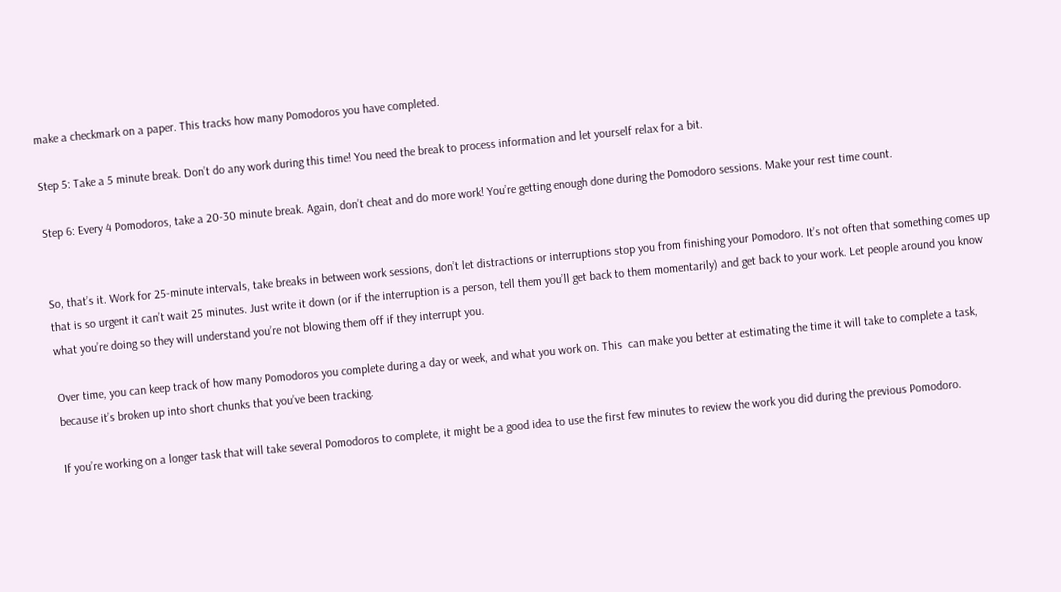make a checkmark on a paper. This tracks how many Pomodoros you have completed.

Step 5: Take a 5 minute break. Don’t do any work during this time! You need the break to process information and let yourself relax for a bit.

Step 6: Every 4 Pomodoros, take a 20-30 minute break. Again, don’t cheat and do more work! You’re getting enough done during the Pomodoro sessions. Make your rest time count.


So, that’s it. Work for 25-minute intervals, take breaks in between work sessions, don’t let distractions or interruptions stop you from finishing your Pomodoro. It’s not often that something comes up that is so urgent it can’t wait 25 minutes. Just write it down (or if the interruption is a person, tell them you’ll get back to them momentarily) and get back to your work. Let people around you know what you’re doing so they will understand you’re not blowing them off if they interrupt you.

Over time, you can keep track of how many Pomodoros you complete during a day or week, and what you work on. This  can make you better at estimating the time it will take to complete a task, because it’s broken up into short chunks that you’ve been tracking.

If you’re working on a longer task that will take several Pomodoros to complete, it might be a good idea to use the first few minutes to review the work you did during the previous Pomodoro.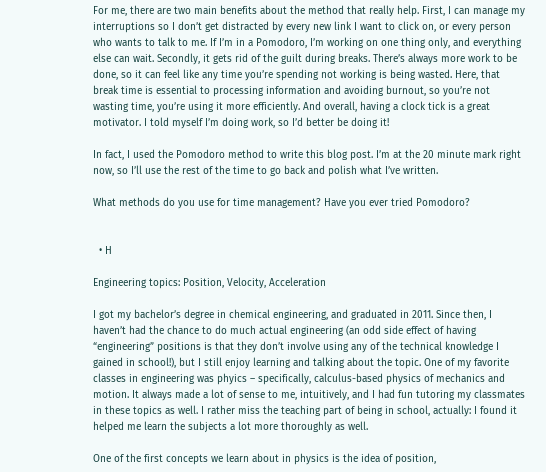For me, there are two main benefits about the method that really help. First, I can manage my interruptions so I don’t get distracted by every new link I want to click on, or every person who wants to talk to me. If I’m in a Pomodoro, I’m working on one thing only, and everything else can wait. Secondly, it gets rid of the guilt during breaks. There’s always more work to be done, so it can feel like any time you’re spending not working is being wasted. Here, that break time is essential to processing information and avoiding burnout, so you’re not wasting time, you’re using it more efficiently. And overall, having a clock tick is a great motivator. I told myself I’m doing work, so I’d better be doing it!

In fact, I used the Pomodoro method to write this blog post. I’m at the 20 minute mark right now, so I’ll use the rest of the time to go back and polish what I’ve written.

What methods do you use for time management? Have you ever tried Pomodoro?


  • H

Engineering topics: Position, Velocity, Acceleration

I got my bachelor’s degree in chemical engineering, and graduated in 2011. Since then, I haven’t had the chance to do much actual engineering (an odd side effect of having “engineering” positions is that they don’t involve using any of the technical knowledge I gained in school!), but I still enjoy learning and talking about the topic. One of my favorite classes in engineering was phyics – specifically, calculus-based physics of mechanics and motion. It always made a lot of sense to me, intuitively, and I had fun tutoring my classmates in these topics as well. I rather miss the teaching part of being in school, actually: I found it helped me learn the subjects a lot more thoroughly as well.

One of the first concepts we learn about in physics is the idea of position,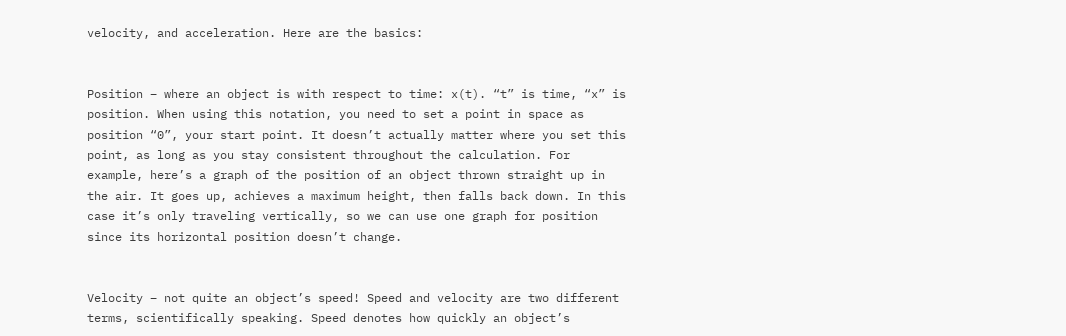velocity, and acceleration. Here are the basics:


Position – where an object is with respect to time: x(t). “t” is time, “x” is position. When using this notation, you need to set a point in space as position “0”, your start point. It doesn’t actually matter where you set this point, as long as you stay consistent throughout the calculation. For example, here’s a graph of the position of an object thrown straight up in the air. It goes up, achieves a maximum height, then falls back down. In this case it’s only traveling vertically, so we can use one graph for position since its horizontal position doesn’t change.


Velocity – not quite an object’s speed! Speed and velocity are two different terms, scientifically speaking. Speed denotes how quickly an object’s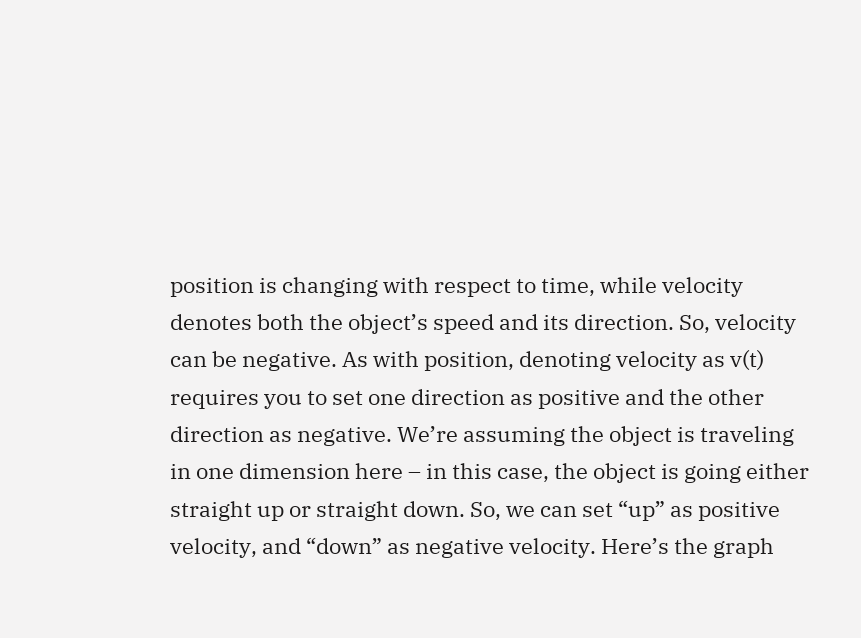position is changing with respect to time, while velocity denotes both the object’s speed and its direction. So, velocity can be negative. As with position, denoting velocity as v(t) requires you to set one direction as positive and the other direction as negative. We’re assuming the object is traveling in one dimension here – in this case, the object is going either straight up or straight down. So, we can set “up” as positive velocity, and “down” as negative velocity. Here’s the graph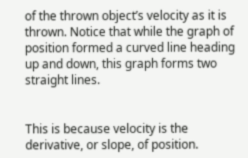of the thrown object’s velocity as it is thrown. Notice that while the graph of position formed a curved line heading up and down, this graph forms two straight lines.


This is because velocity is the derivative, or slope, of position.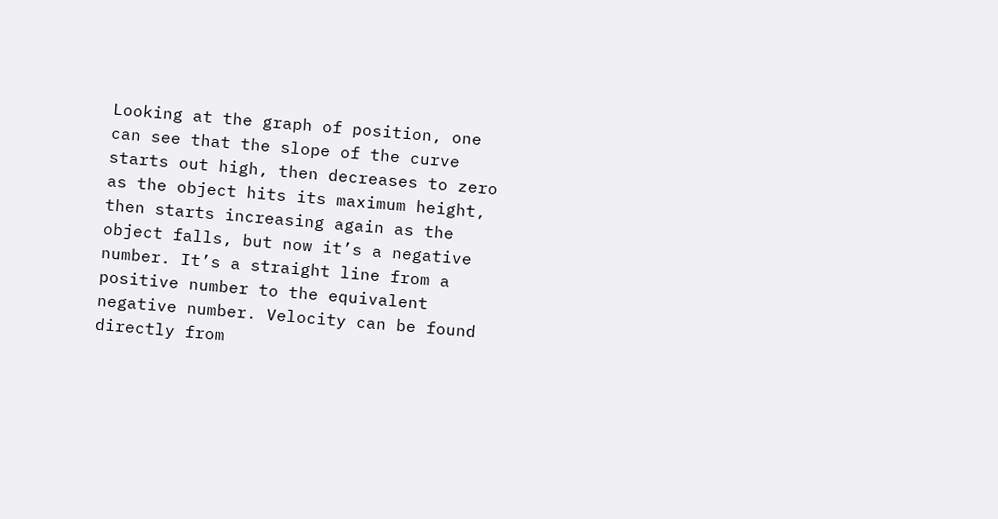Looking at the graph of position, one can see that the slope of the curve starts out high, then decreases to zero as the object hits its maximum height, then starts increasing again as the object falls, but now it’s a negative number. It’s a straight line from a positive number to the equivalent negative number. Velocity can be found directly from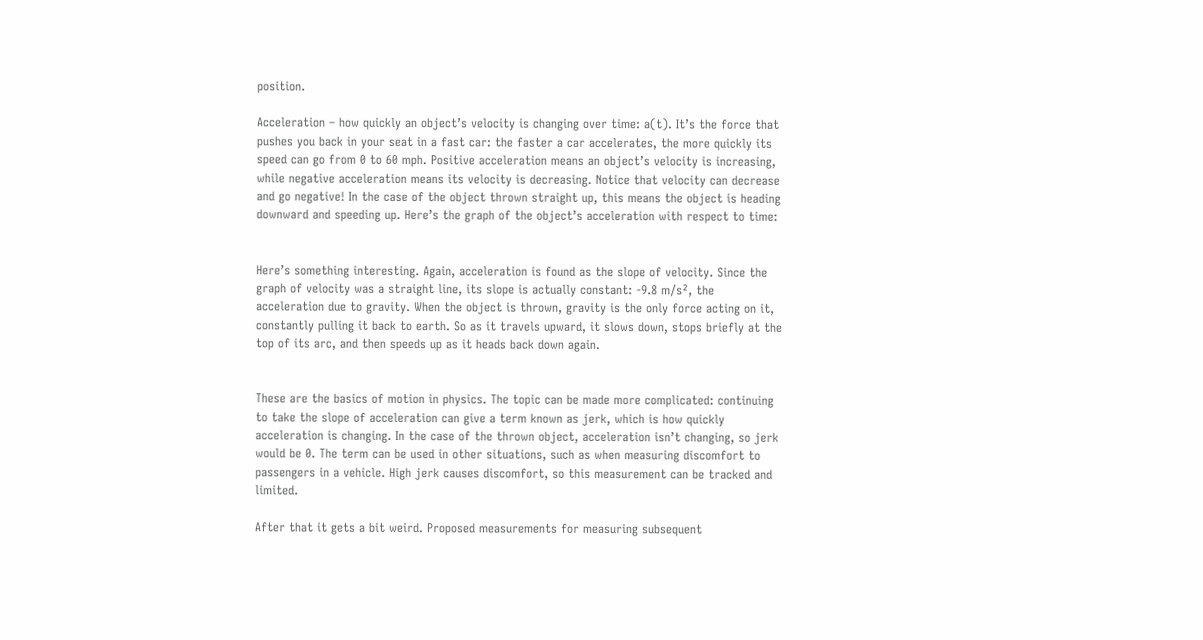position.

Acceleration – how quickly an object’s velocity is changing over time: a(t). It’s the force that pushes you back in your seat in a fast car: the faster a car accelerates, the more quickly its speed can go from 0 to 60 mph. Positive acceleration means an object’s velocity is increasing, while negative acceleration means its velocity is decreasing. Notice that velocity can decrease and go negative! In the case of the object thrown straight up, this means the object is heading downward and speeding up. Here’s the graph of the object’s acceleration with respect to time:


Here’s something interesting. Again, acceleration is found as the slope of velocity. Since the graph of velocity was a straight line, its slope is actually constant: -9.8 m/s², the acceleration due to gravity. When the object is thrown, gravity is the only force acting on it, constantly pulling it back to earth. So as it travels upward, it slows down, stops briefly at the top of its arc, and then speeds up as it heads back down again.


These are the basics of motion in physics. The topic can be made more complicated: continuing to take the slope of acceleration can give a term known as jerk, which is how quickly acceleration is changing. In the case of the thrown object, acceleration isn’t changing, so jerk would be 0. The term can be used in other situations, such as when measuring discomfort to passengers in a vehicle. High jerk causes discomfort, so this measurement can be tracked and limited.

After that it gets a bit weird. Proposed measurements for measuring subsequent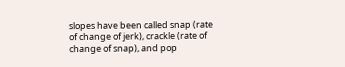slopes have been called snap (rate of change of jerk), crackle (rate of change of snap), and pop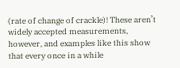(rate of change of crackle)! These aren’t widely accepted measurements, however, and examples like this show that every once in a while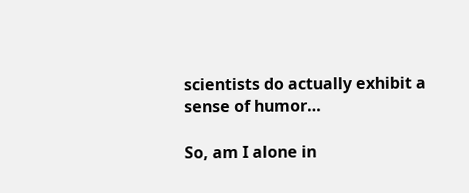scientists do actually exhibit a sense of humor…

So, am I alone in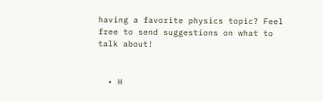having a favorite physics topic? Feel free to send suggestions on what to talk about!


  • H